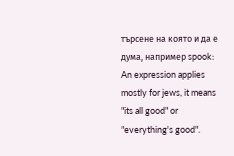търсене на която и да е дума, например spook:
An expression applies mostly for jews, it means "its all good" or "everything's good".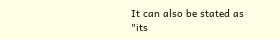It can also be stated as "its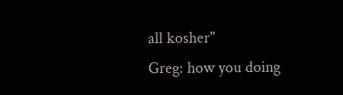all kosher"
Greg: how you doing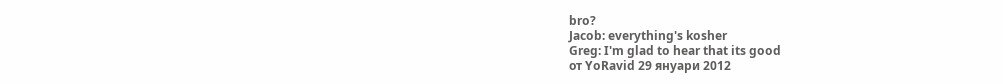bro?
Jacob: everything's kosher
Greg: I'm glad to hear that its good
от YoRavid 29 януари 2012